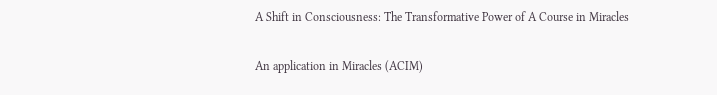A Shift in Consciousness: The Transformative Power of A Course in Miracles

An application in Miracles (ACIM)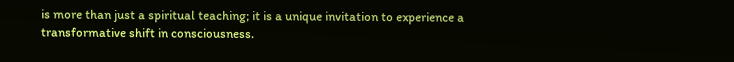is more than just a spiritual teaching; it is a unique invitation to experience a transformative shift in consciousness.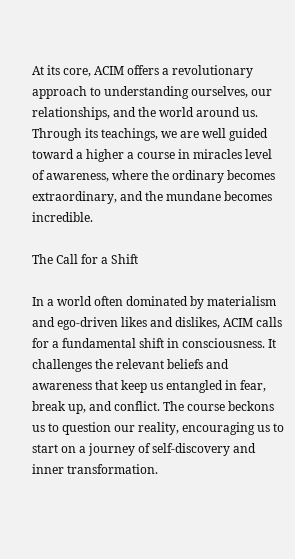At its core, ACIM offers a revolutionary approach to understanding ourselves, our relationships, and the world around us. Through its teachings, we are well guided toward a higher a course in miracles level of awareness, where the ordinary becomes extraordinary, and the mundane becomes incredible.

The Call for a Shift

In a world often dominated by materialism and ego-driven likes and dislikes, ACIM calls for a fundamental shift in consciousness. It challenges the relevant beliefs and awareness that keep us entangled in fear, break up, and conflict. The course beckons us to question our reality, encouraging us to start on a journey of self-discovery and inner transformation.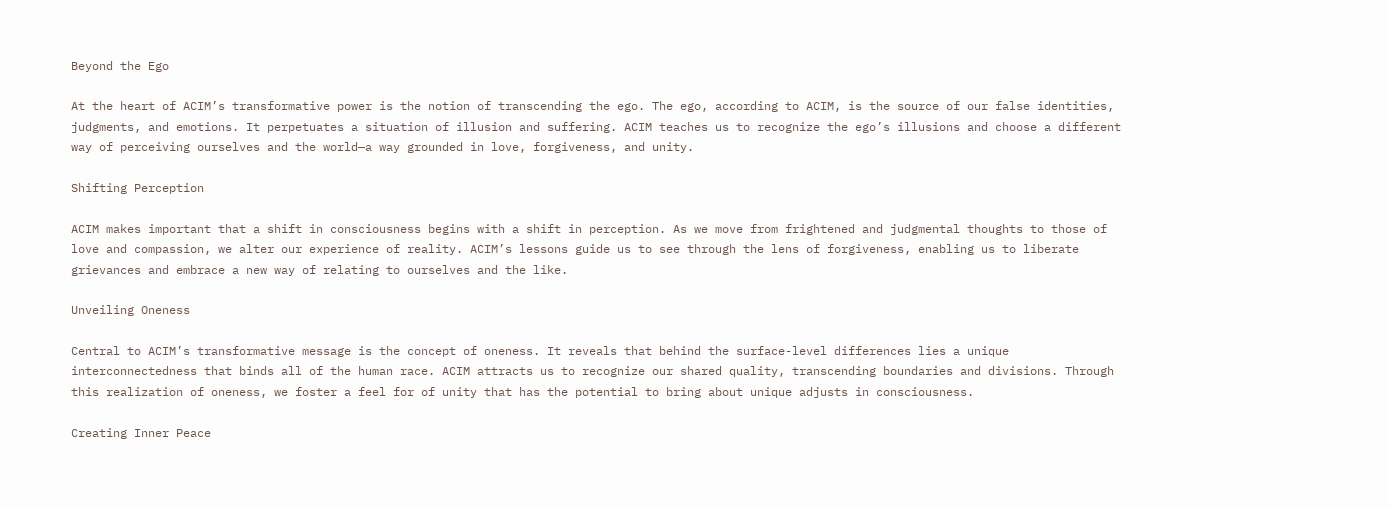Beyond the Ego

At the heart of ACIM’s transformative power is the notion of transcending the ego. The ego, according to ACIM, is the source of our false identities, judgments, and emotions. It perpetuates a situation of illusion and suffering. ACIM teaches us to recognize the ego’s illusions and choose a different way of perceiving ourselves and the world—a way grounded in love, forgiveness, and unity.

Shifting Perception

ACIM makes important that a shift in consciousness begins with a shift in perception. As we move from frightened and judgmental thoughts to those of love and compassion, we alter our experience of reality. ACIM’s lessons guide us to see through the lens of forgiveness, enabling us to liberate grievances and embrace a new way of relating to ourselves and the like.

Unveiling Oneness

Central to ACIM’s transformative message is the concept of oneness. It reveals that behind the surface-level differences lies a unique interconnectedness that binds all of the human race. ACIM attracts us to recognize our shared quality, transcending boundaries and divisions. Through this realization of oneness, we foster a feel for of unity that has the potential to bring about unique adjusts in consciousness.

Creating Inner Peace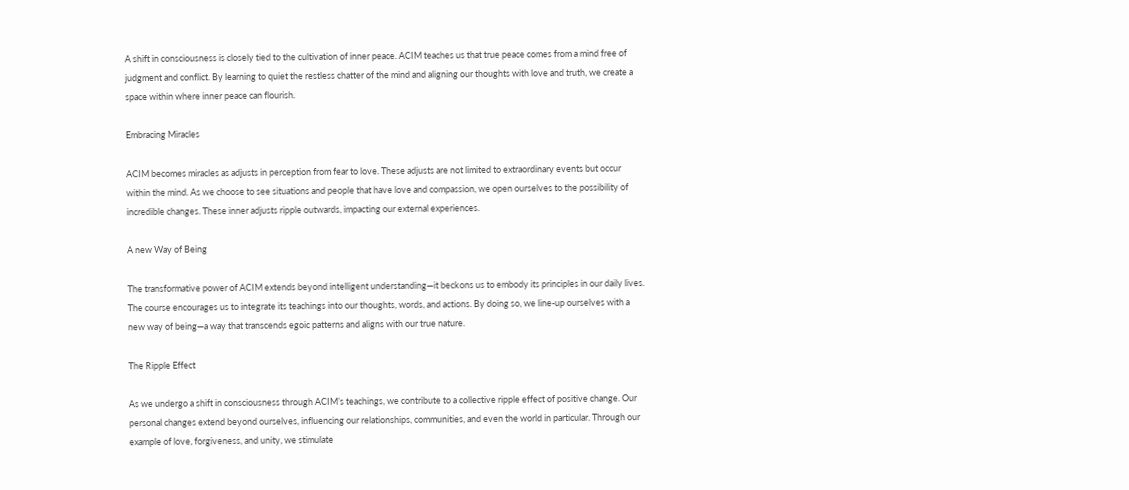A shift in consciousness is closely tied to the cultivation of inner peace. ACIM teaches us that true peace comes from a mind free of judgment and conflict. By learning to quiet the restless chatter of the mind and aligning our thoughts with love and truth, we create a space within where inner peace can flourish.

Embracing Miracles

ACIM becomes miracles as adjusts in perception from fear to love. These adjusts are not limited to extraordinary events but occur within the mind. As we choose to see situations and people that have love and compassion, we open ourselves to the possibility of incredible changes. These inner adjusts ripple outwards, impacting our external experiences.

A new Way of Being

The transformative power of ACIM extends beyond intelligent understanding—it beckons us to embody its principles in our daily lives. The course encourages us to integrate its teachings into our thoughts, words, and actions. By doing so, we line-up ourselves with a new way of being—a way that transcends egoic patterns and aligns with our true nature.

The Ripple Effect

As we undergo a shift in consciousness through ACIM’s teachings, we contribute to a collective ripple effect of positive change. Our personal changes extend beyond ourselves, influencing our relationships, communities, and even the world in particular. Through our example of love, forgiveness, and unity, we stimulate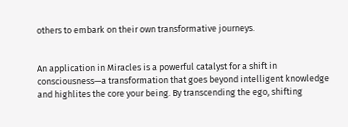others to embark on their own transformative journeys.


An application in Miracles is a powerful catalyst for a shift in consciousness—a transformation that goes beyond intelligent knowledge and highlites the core your being. By transcending the ego, shifting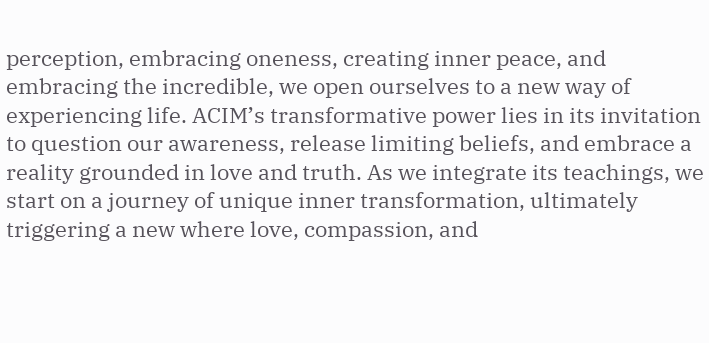perception, embracing oneness, creating inner peace, and embracing the incredible, we open ourselves to a new way of experiencing life. ACIM’s transformative power lies in its invitation to question our awareness, release limiting beliefs, and embrace a reality grounded in love and truth. As we integrate its teachings, we start on a journey of unique inner transformation, ultimately triggering a new where love, compassion, and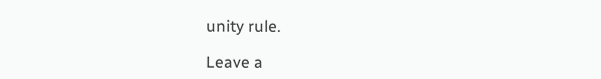unity rule.

Leave a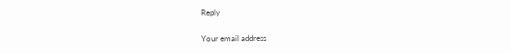Reply

Your email address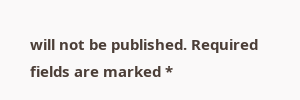will not be published. Required fields are marked *